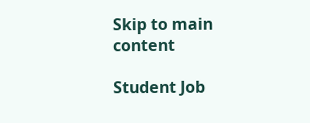Skip to main content

Student Job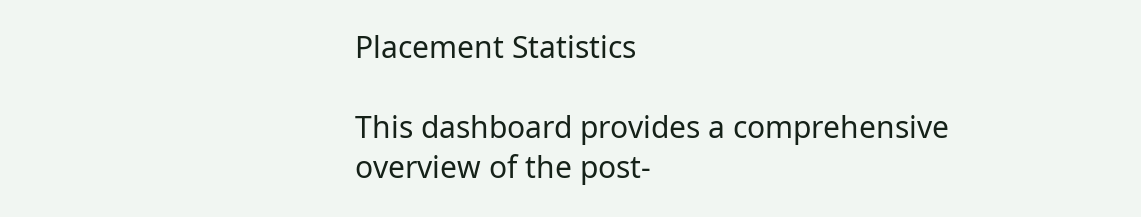Placement Statistics

This dashboard provides a comprehensive overview of the post-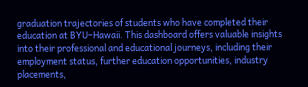graduation trajectories of students who have completed their education at BYU–Hawaii. This dashboard offers valuable insights into their professional and educational journeys, including their employment status, further education opportunities, industry placements,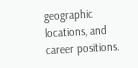geographic locations, and career positions.